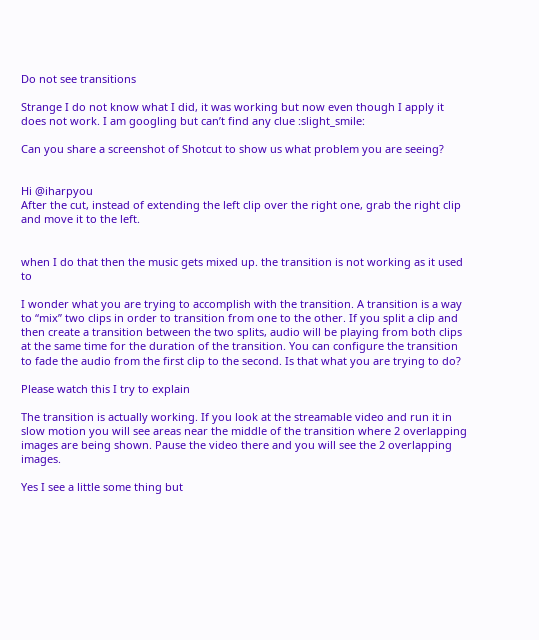Do not see transitions

Strange I do not know what I did, it was working but now even though I apply it does not work. I am googling but can’t find any clue :slight_smile:

Can you share a screenshot of Shotcut to show us what problem you are seeing?


Hi @iharpyou
After the cut, instead of extending the left clip over the right one, grab the right clip and move it to the left.


when I do that then the music gets mixed up. the transition is not working as it used to

I wonder what you are trying to accomplish with the transition. A transition is a way to “mix” two clips in order to transition from one to the other. If you split a clip and then create a transition between the two splits, audio will be playing from both clips at the same time for the duration of the transition. You can configure the transition to fade the audio from the first clip to the second. Is that what you are trying to do?

Please watch this I try to explain

The transition is actually working. If you look at the streamable video and run it in slow motion you will see areas near the middle of the transition where 2 overlapping images are being shown. Pause the video there and you will see the 2 overlapping images.

Yes I see a little some thing but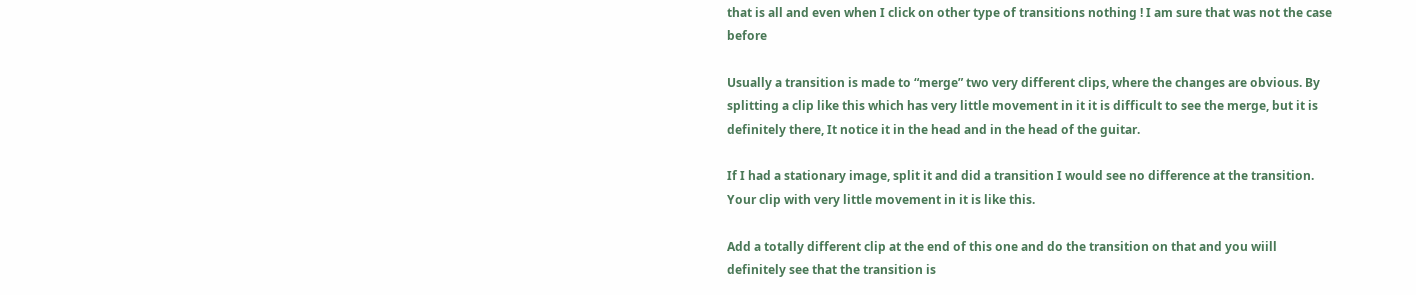that is all and even when I click on other type of transitions nothing ! I am sure that was not the case before

Usually a transition is made to “merge” two very different clips, where the changes are obvious. By splitting a clip like this which has very little movement in it it is difficult to see the merge, but it is definitely there, It notice it in the head and in the head of the guitar.

If I had a stationary image, split it and did a transition I would see no difference at the transition. Your clip with very little movement in it is like this.

Add a totally different clip at the end of this one and do the transition on that and you wiill definitely see that the transition is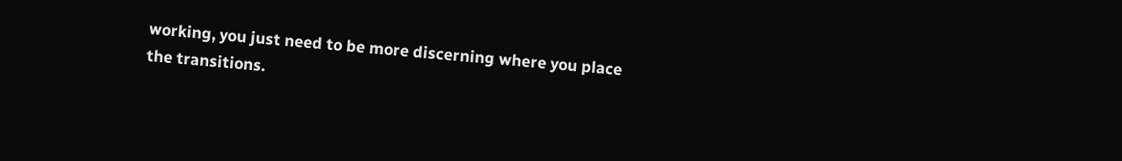working, you just need to be more discerning where you place the transitions.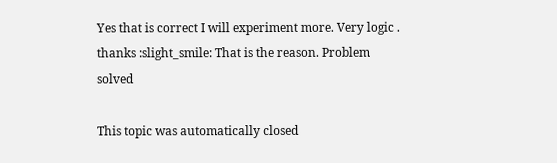Yes that is correct I will experiment more. Very logic . thanks :slight_smile: That is the reason. Problem solved

This topic was automatically closed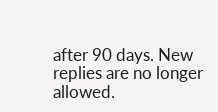after 90 days. New replies are no longer allowed.